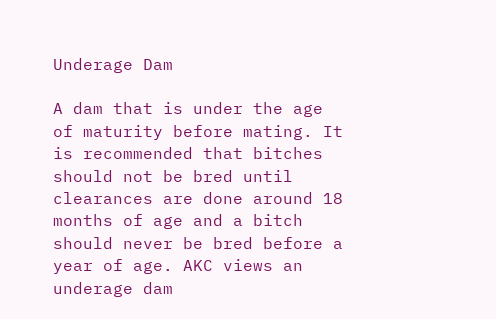Underage Dam

A dam that is under the age of maturity before mating. It is recommended that bitches should not be bred until clearances are done around 18 months of age and a bitch should never be bred before a year of age. AKC views an underage dam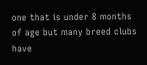one that is under 8 months of age but many breed clubs have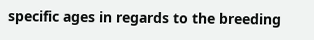specific ages in regards to the breeding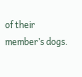of their member’s dogs.